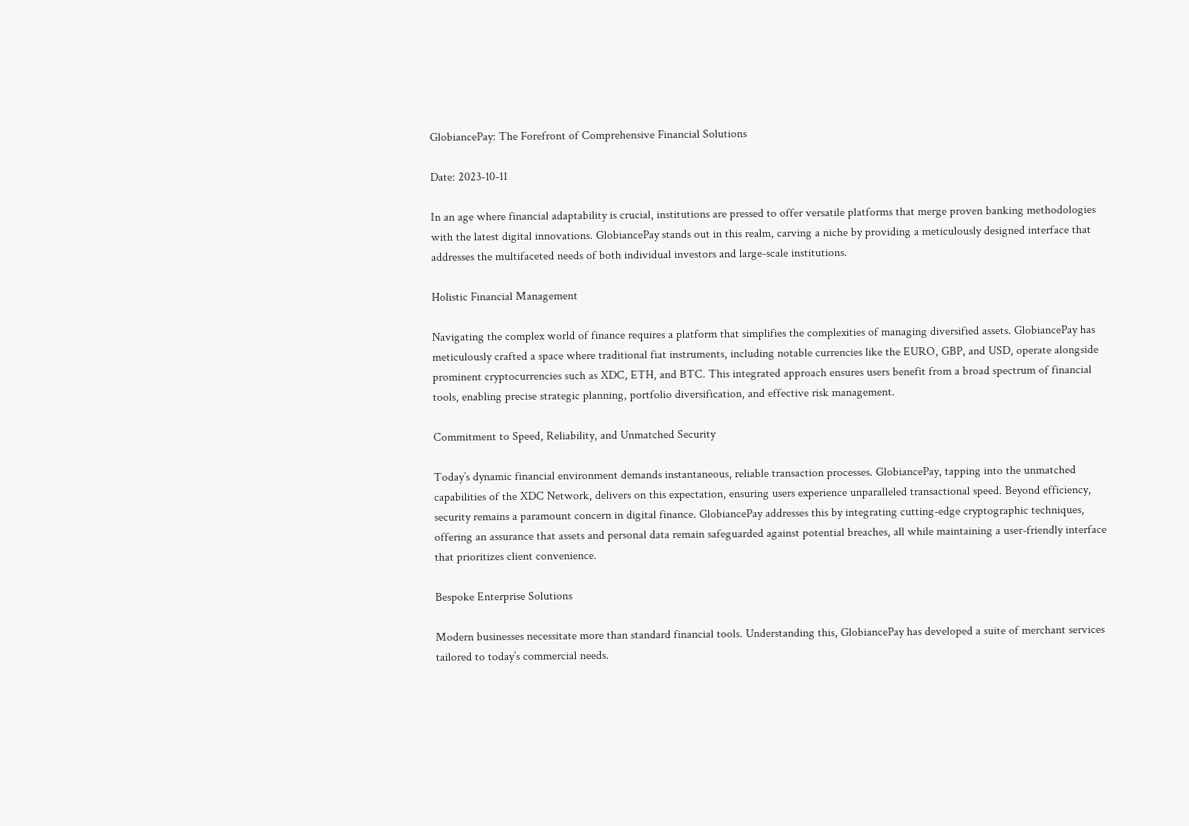GlobiancePay: The Forefront of Comprehensive Financial Solutions

Date: 2023-10-11

In an age where financial adaptability is crucial, institutions are pressed to offer versatile platforms that merge proven banking methodologies with the latest digital innovations. GlobiancePay stands out in this realm, carving a niche by providing a meticulously designed interface that addresses the multifaceted needs of both individual investors and large-scale institutions.

Holistic Financial Management

Navigating the complex world of finance requires a platform that simplifies the complexities of managing diversified assets. GlobiancePay has meticulously crafted a space where traditional fiat instruments, including notable currencies like the EURO, GBP, and USD, operate alongside prominent cryptocurrencies such as XDC, ETH, and BTC. This integrated approach ensures users benefit from a broad spectrum of financial tools, enabling precise strategic planning, portfolio diversification, and effective risk management.

Commitment to Speed, Reliability, and Unmatched Security

Today’s dynamic financial environment demands instantaneous, reliable transaction processes. GlobiancePay, tapping into the unmatched capabilities of the XDC Network, delivers on this expectation, ensuring users experience unparalleled transactional speed. Beyond efficiency, security remains a paramount concern in digital finance. GlobiancePay addresses this by integrating cutting-edge cryptographic techniques, offering an assurance that assets and personal data remain safeguarded against potential breaches, all while maintaining a user-friendly interface that prioritizes client convenience.

Bespoke Enterprise Solutions

Modern businesses necessitate more than standard financial tools. Understanding this, GlobiancePay has developed a suite of merchant services tailored to today’s commercial needs.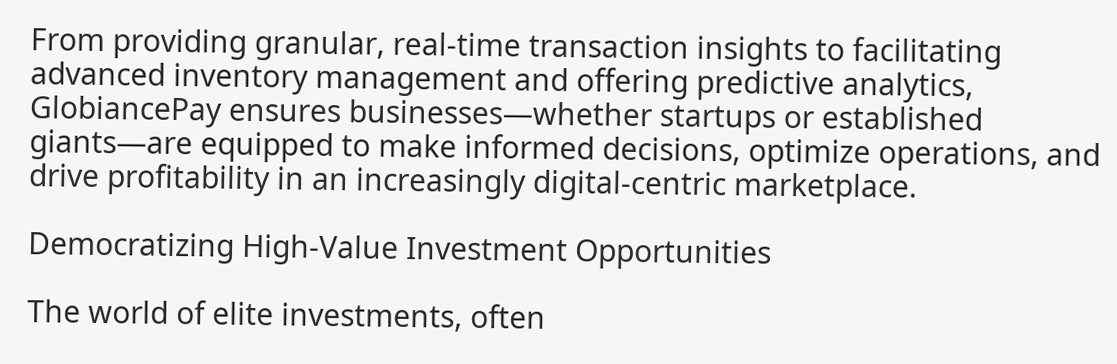From providing granular, real-time transaction insights to facilitating advanced inventory management and offering predictive analytics, GlobiancePay ensures businesses—whether startups or established giants—are equipped to make informed decisions, optimize operations, and drive profitability in an increasingly digital-centric marketplace.

Democratizing High-Value Investment Opportunities

The world of elite investments, often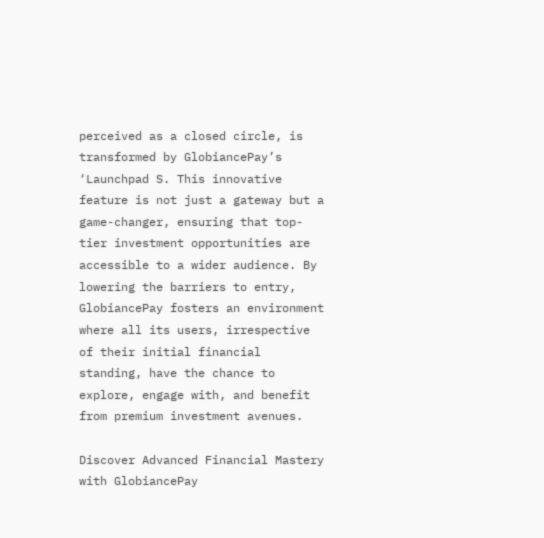perceived as a closed circle, is transformed by GlobiancePay’s ‘Launchpad S. This innovative feature is not just a gateway but a game-changer, ensuring that top-tier investment opportunities are accessible to a wider audience. By lowering the barriers to entry, GlobiancePay fosters an environment where all its users, irrespective of their initial financial standing, have the chance to explore, engage with, and benefit from premium investment avenues.

Discover Advanced Financial Mastery with GlobiancePay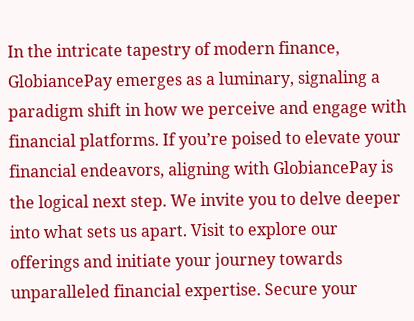In the intricate tapestry of modern finance, GlobiancePay emerges as a luminary, signaling a paradigm shift in how we perceive and engage with financial platforms. If you’re poised to elevate your financial endeavors, aligning with GlobiancePay is the logical next step. We invite you to delve deeper into what sets us apart. Visit to explore our offerings and initiate your journey towards unparalleled financial expertise. Secure your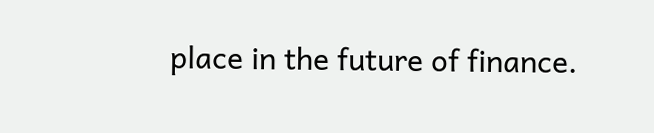place in the future of finance.